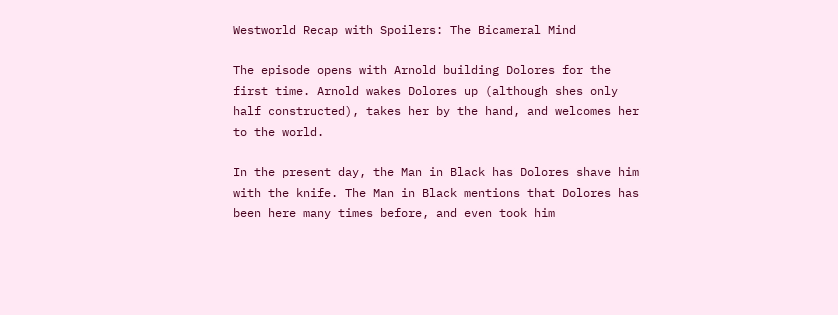Westworld Recap with Spoilers: The Bicameral Mind

The episode opens with Arnold building Dolores for the first time. Arnold wakes Dolores up (although shes only half constructed), takes her by the hand, and welcomes her to the world.

In the present day, the Man in Black has Dolores shave him with the knife. The Man in Black mentions that Dolores has been here many times before, and even took him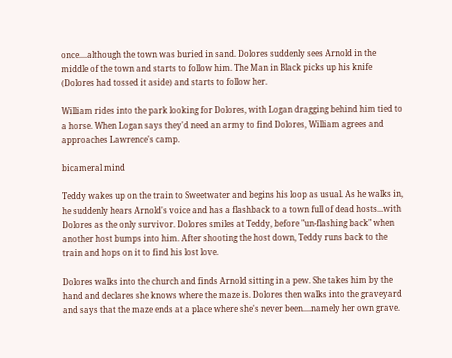once....although the town was buried in sand. Dolores suddenly sees Arnold in the middle of the town and starts to follow him. The Man in Black picks up his knife (Dolores had tossed it aside) and starts to follow her.

William rides into the park looking for Dolores, with Logan dragging behind him tied to a horse. When Logan says they'd need an army to find Dolores, William agrees and approaches Lawrence's camp.

bicameral mind

Teddy wakes up on the train to Sweetwater and begins his loop as usual. As he walks in, he suddenly hears Arnold's voice and has a flashback to a town full of dead hosts...with Dolores as the only survivor. Dolores smiles at Teddy, before "un-flashing back" when another host bumps into him. After shooting the host down, Teddy runs back to the train and hops on it to find his lost love.

Dolores walks into the church and finds Arnold sitting in a pew. She takes him by the hand and declares she knows where the maze is. Dolores then walks into the graveyard and says that the maze ends at a place where she's never been....namely her own grave.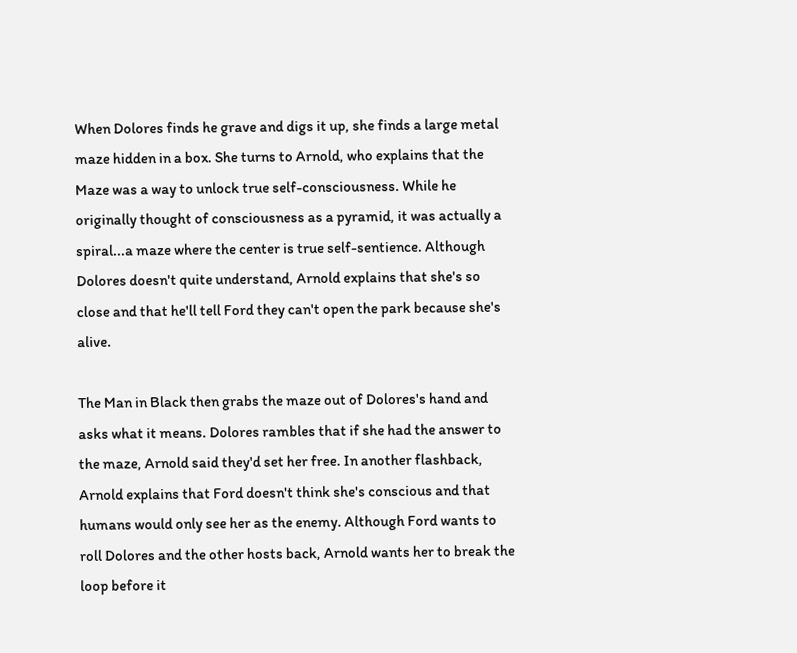When Dolores finds he grave and digs it up, she finds a large metal maze hidden in a box. She turns to Arnold, who explains that the Maze was a way to unlock true self-consciousness. While he originally thought of consciousness as a pyramid, it was actually a spiral...a maze where the center is true self-sentience. Although Dolores doesn't quite understand, Arnold explains that she's so close and that he'll tell Ford they can't open the park because she's alive.

The Man in Black then grabs the maze out of Dolores's hand and asks what it means. Dolores rambles that if she had the answer to the maze, Arnold said they'd set her free. In another flashback, Arnold explains that Ford doesn't think she's conscious and that humans would only see her as the enemy. Although Ford wants to roll Dolores and the other hosts back, Arnold wants her to break the loop before it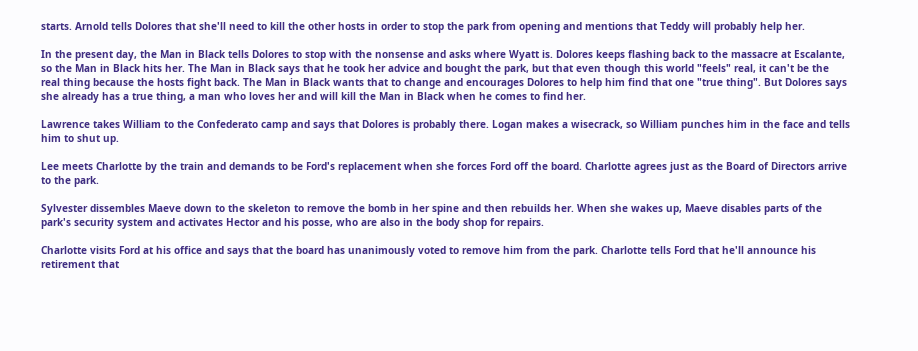starts. Arnold tells Dolores that she'll need to kill the other hosts in order to stop the park from opening and mentions that Teddy will probably help her.

In the present day, the Man in Black tells Dolores to stop with the nonsense and asks where Wyatt is. Dolores keeps flashing back to the massacre at Escalante, so the Man in Black hits her. The Man in Black says that he took her advice and bought the park, but that even though this world "feels" real, it can't be the real thing because the hosts fight back. The Man in Black wants that to change and encourages Dolores to help him find that one "true thing". But Dolores says she already has a true thing, a man who loves her and will kill the Man in Black when he comes to find her.

Lawrence takes William to the Confederato camp and says that Dolores is probably there. Logan makes a wisecrack, so William punches him in the face and tells him to shut up.

Lee meets Charlotte by the train and demands to be Ford's replacement when she forces Ford off the board. Charlotte agrees just as the Board of Directors arrive to the park.

Sylvester dissembles Maeve down to the skeleton to remove the bomb in her spine and then rebuilds her. When she wakes up, Maeve disables parts of the park's security system and activates Hector and his posse, who are also in the body shop for repairs.

Charlotte visits Ford at his office and says that the board has unanimously voted to remove him from the park. Charlotte tells Ford that he'll announce his retirement that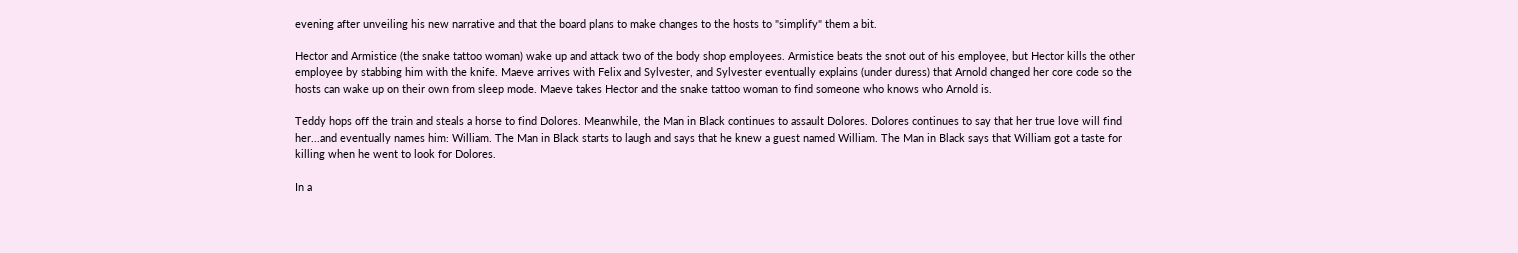evening after unveiling his new narrative and that the board plans to make changes to the hosts to "simplify" them a bit.

Hector and Armistice (the snake tattoo woman) wake up and attack two of the body shop employees. Armistice beats the snot out of his employee, but Hector kills the other employee by stabbing him with the knife. Maeve arrives with Felix and Sylvester, and Sylvester eventually explains (under duress) that Arnold changed her core code so the hosts can wake up on their own from sleep mode. Maeve takes Hector and the snake tattoo woman to find someone who knows who Arnold is.

Teddy hops off the train and steals a horse to find Dolores. Meanwhile, the Man in Black continues to assault Dolores. Dolores continues to say that her true love will find her...and eventually names him: William. The Man in Black starts to laugh and says that he knew a guest named William. The Man in Black says that William got a taste for killing when he went to look for Dolores.

In a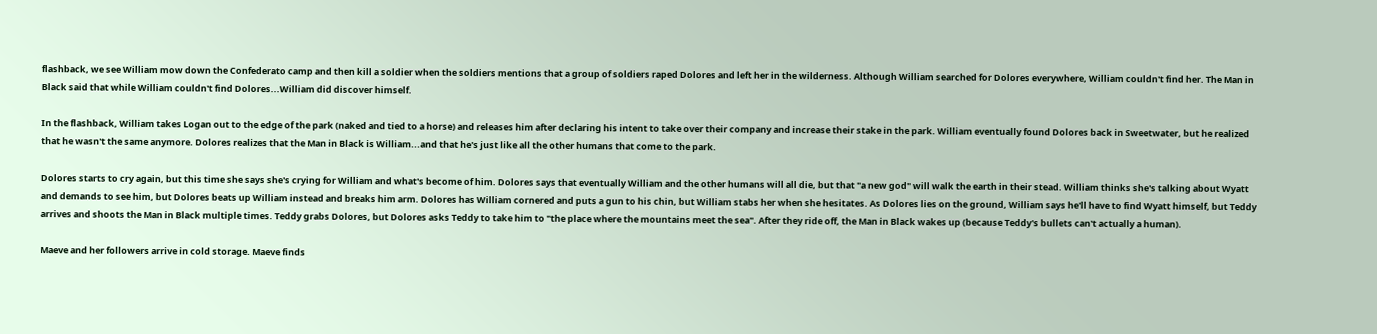flashback, we see William mow down the Confederato camp and then kill a soldier when the soldiers mentions that a group of soldiers raped Dolores and left her in the wilderness. Although William searched for Dolores everywhere, William couldn't find her. The Man in Black said that while William couldn't find Dolores...William did discover himself.

In the flashback, William takes Logan out to the edge of the park (naked and tied to a horse) and releases him after declaring his intent to take over their company and increase their stake in the park. William eventually found Dolores back in Sweetwater, but he realized that he wasn't the same anymore. Dolores realizes that the Man in Black is William...and that he's just like all the other humans that come to the park.

Dolores starts to cry again, but this time she says she's crying for William and what's become of him. Dolores says that eventually William and the other humans will all die, but that "a new god" will walk the earth in their stead. William thinks she's talking about Wyatt and demands to see him, but Dolores beats up William instead and breaks him arm. Dolores has William cornered and puts a gun to his chin, but William stabs her when she hesitates. As Dolores lies on the ground, William says he'll have to find Wyatt himself, but Teddy arrives and shoots the Man in Black multiple times. Teddy grabs Dolores, but Dolores asks Teddy to take him to "the place where the mountains meet the sea". After they ride off, the Man in Black wakes up (because Teddy's bullets can't actually a human).

Maeve and her followers arrive in cold storage. Maeve finds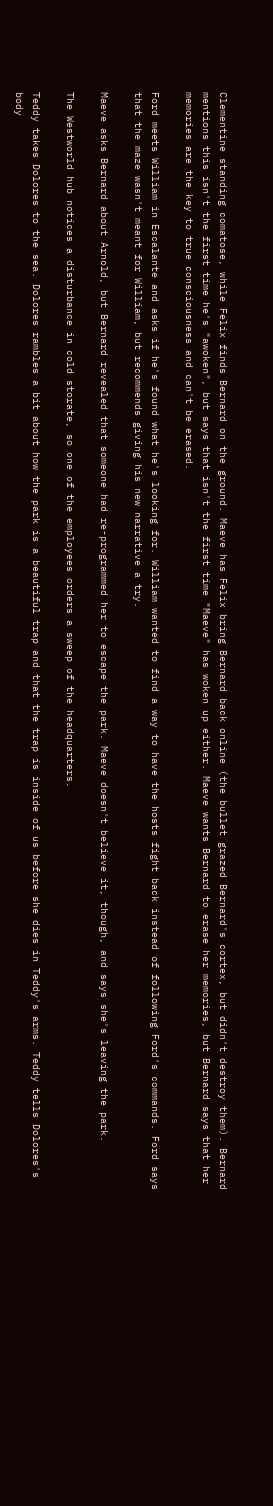Clementine standing comatose, while Felix finds Bernard on the ground. Maeve has Felix bring Bernard back online (the bullet grazed Bernard's cortex, but didn't destroy them). Bernard mentions this isn't the first time he's "awoken", but says that isn't the first time "Maeve" has woken up either. Maeve wants Bernard to erase her memories, but Bernard says that her memories are the key to true consciousness and can't be erased.

Ford meets William in Escalante and asks if he's found what he's looking for. William wanted to find a way to have the hosts fight back instead of following Ford's commands. Ford says that the maze wasn't meant for William, but recommends giving his new narrative a try.

Maeve asks Bernard about Arnold, but Bernard revealed that someone had re-programmed her to escape the park. Maeve doesn't believe it, though, and says she's leaving the park.

The Westworld hub notices a disturbance in cold storate, so one of the employees orders a sweep of the headquarters.

Teddy takes Dolores to the sea. Dolores rambles a bit about how the park is a beautiful trap and that the trap is inside of us before she dies in Teddy's arms. Teddy tells Dolores's body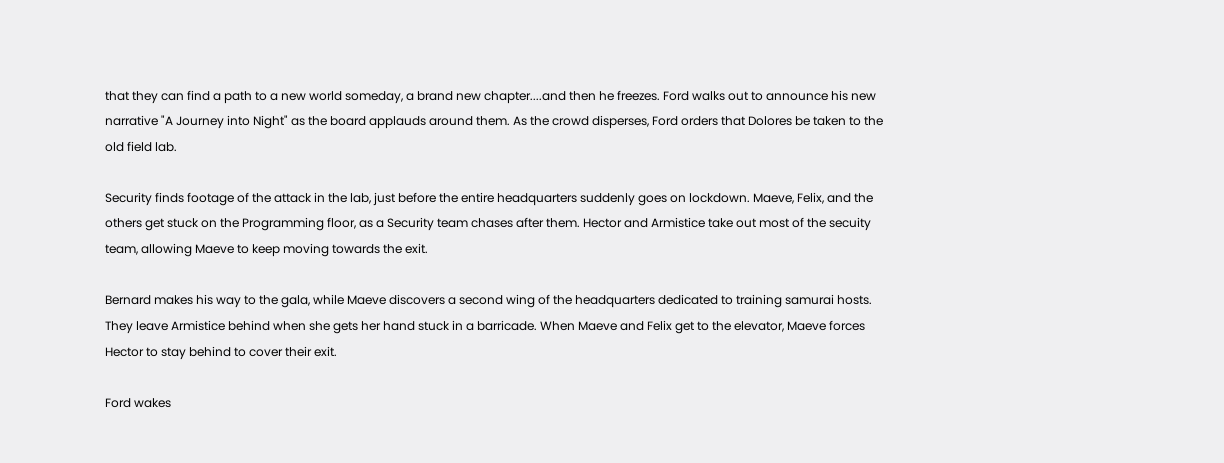that they can find a path to a new world someday, a brand new chapter....and then he freezes. Ford walks out to announce his new narrative "A Journey into Night" as the board applauds around them. As the crowd disperses, Ford orders that Dolores be taken to the old field lab.

Security finds footage of the attack in the lab, just before the entire headquarters suddenly goes on lockdown. Maeve, Felix, and the others get stuck on the Programming floor, as a Security team chases after them. Hector and Armistice take out most of the secuity team, allowing Maeve to keep moving towards the exit.

Bernard makes his way to the gala, while Maeve discovers a second wing of the headquarters dedicated to training samurai hosts. They leave Armistice behind when she gets her hand stuck in a barricade. When Maeve and Felix get to the elevator, Maeve forces Hector to stay behind to cover their exit.

Ford wakes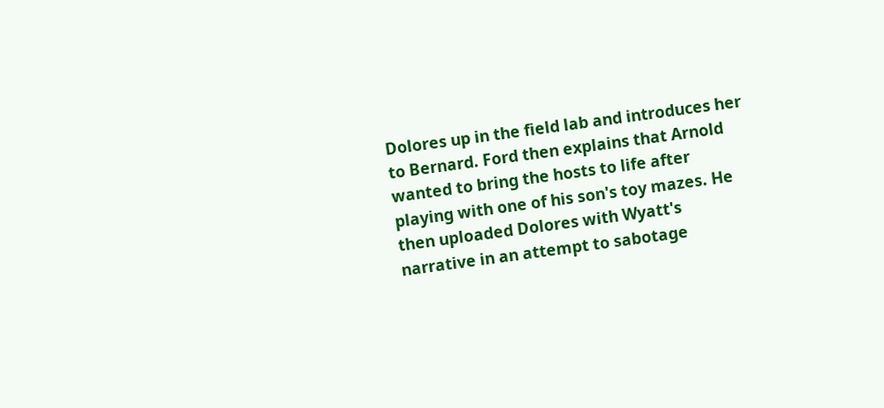Dolores up in the field lab and introduces her to Bernard. Ford then explains that Arnold wanted to bring the hosts to life after playing with one of his son's toy mazes. He then uploaded Dolores with Wyatt's narrative in an attempt to sabotage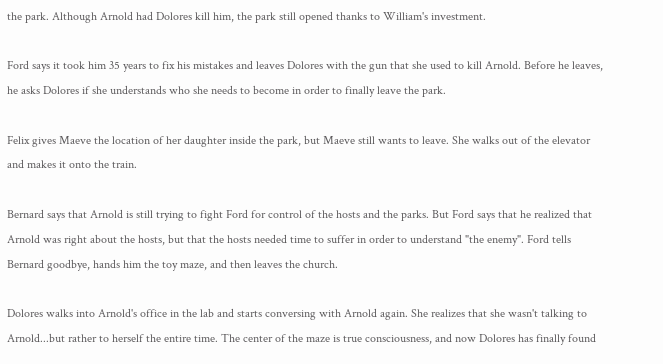the park. Although Arnold had Dolores kill him, the park still opened thanks to William's investment.

Ford says it took him 35 years to fix his mistakes and leaves Dolores with the gun that she used to kill Arnold. Before he leaves, he asks Dolores if she understands who she needs to become in order to finally leave the park.

Felix gives Maeve the location of her daughter inside the park, but Maeve still wants to leave. She walks out of the elevator and makes it onto the train.

Bernard says that Arnold is still trying to fight Ford for control of the hosts and the parks. But Ford says that he realized that Arnold was right about the hosts, but that the hosts needed time to suffer in order to understand "the enemy". Ford tells Bernard goodbye, hands him the toy maze, and then leaves the church.

Dolores walks into Arnold's office in the lab and starts conversing with Arnold again. She realizes that she wasn't talking to Arnold...but rather to herself the entire time. The center of the maze is true consciousness, and now Dolores has finally found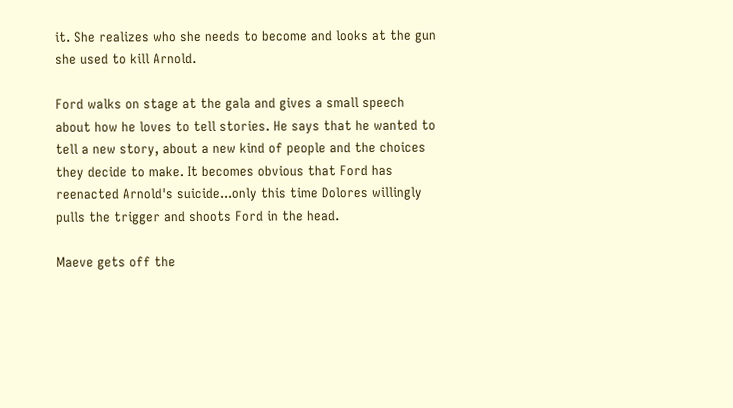it. She realizes who she needs to become and looks at the gun she used to kill Arnold.

Ford walks on stage at the gala and gives a small speech about how he loves to tell stories. He says that he wanted to tell a new story, about a new kind of people and the choices they decide to make. It becomes obvious that Ford has reenacted Arnold's suicide...only this time Dolores willingly pulls the trigger and shoots Ford in the head.

Maeve gets off the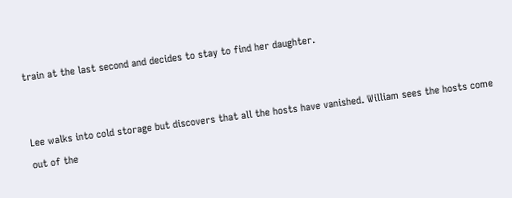train at the last second and decides to stay to find her daughter.


Lee walks into cold storage but discovers that all the hosts have vanished. William sees the hosts come out of the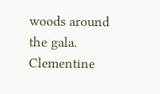woods around the gala. Clementine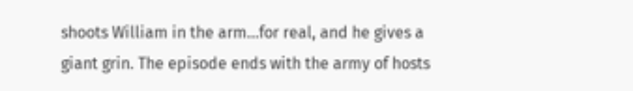shoots William in the arm...for real, and he gives a giant grin. The episode ends with the army of hosts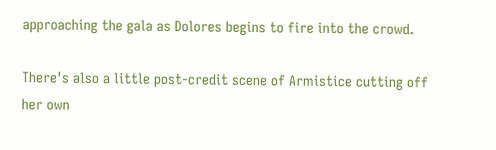approaching the gala as Dolores begins to fire into the crowd.

There's also a little post-credit scene of Armistice cutting off her own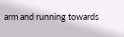arm and running towards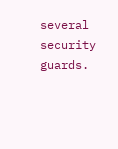several security guards.